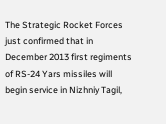The Strategic Rocket Forces just confirmed that in December 2013 first regiments of RS-24 Yars missiles will begin service in Nizhniy Tagil,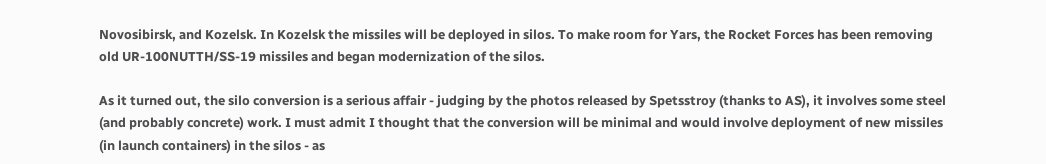Novosibirsk, and Kozelsk. In Kozelsk the missiles will be deployed in silos. To make room for Yars, the Rocket Forces has been removing old UR-100NUTTH/SS-19 missiles and began modernization of the silos.

As it turned out, the silo conversion is a serious affair - judging by the photos released by Spetsstroy (thanks to AS), it involves some steel (and probably concrete) work. I must admit I thought that the conversion will be minimal and would involve deployment of new missiles (in launch containers) in the silos - as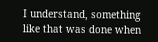I understand, something like that was done when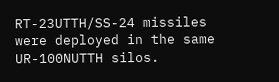RT-23UTTH/SS-24 missiles were deployed in the same UR-100NUTTH silos.